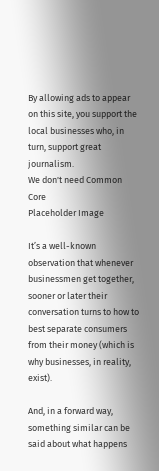By allowing ads to appear on this site, you support the local businesses who, in turn, support great journalism.
We don't need Common Core
Placeholder Image

It’s a well-known observation that whenever businessmen get together, sooner or later their conversation turns to how to best separate consumers from their money (which is why businesses, in reality, exist).

And, in a forward way, something similar can be said about what happens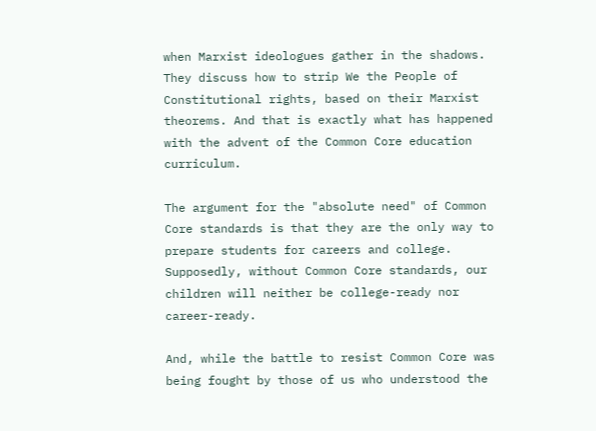when Marxist ideologues gather in the shadows. They discuss how to strip We the People of Constitutional rights, based on their Marxist theorems. And that is exactly what has happened with the advent of the Common Core education curriculum.

The argument for the "absolute need" of Common Core standards is that they are the only way to prepare students for careers and college. Supposedly, without Common Core standards, our children will neither be college-ready nor career-ready.

And, while the battle to resist Common Core was being fought by those of us who understood the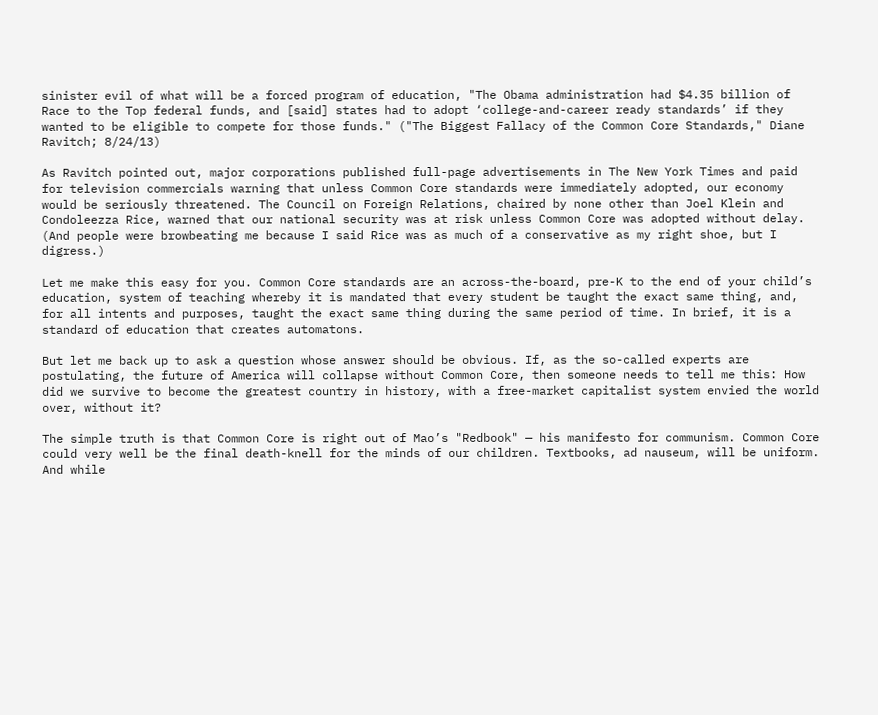sinister evil of what will be a forced program of education, "The Obama administration had $4.35 billion of Race to the Top federal funds, and [said] states had to adopt ‘college-and-career ready standards’ if they wanted to be eligible to compete for those funds." ("The Biggest Fallacy of the Common Core Standards," Diane Ravitch; 8/24/13)

As Ravitch pointed out, major corporations published full-page advertisements in The New York Times and paid for television commercials warning that unless Common Core standards were immediately adopted, our economy would be seriously threatened. The Council on Foreign Relations, chaired by none other than Joel Klein and Condoleezza Rice, warned that our national security was at risk unless Common Core was adopted without delay. (And people were browbeating me because I said Rice was as much of a conservative as my right shoe, but I digress.)

Let me make this easy for you. Common Core standards are an across-the-board, pre-K to the end of your child’s education, system of teaching whereby it is mandated that every student be taught the exact same thing, and, for all intents and purposes, taught the exact same thing during the same period of time. In brief, it is a standard of education that creates automatons.

But let me back up to ask a question whose answer should be obvious. If, as the so-called experts are postulating, the future of America will collapse without Common Core, then someone needs to tell me this: How did we survive to become the greatest country in history, with a free-market capitalist system envied the world over, without it?

The simple truth is that Common Core is right out of Mao’s "Redbook" — his manifesto for communism. Common Core could very well be the final death-knell for the minds of our children. Textbooks, ad nauseum, will be uniform. And while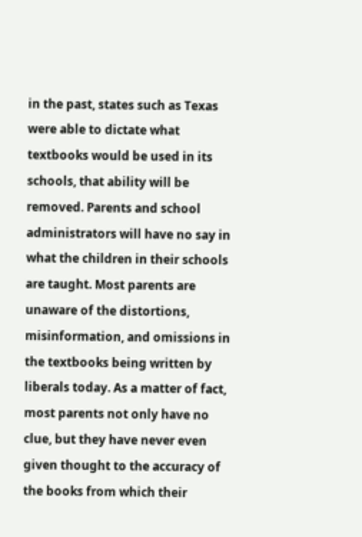in the past, states such as Texas were able to dictate what textbooks would be used in its schools, that ability will be removed. Parents and school administrators will have no say in what the children in their schools are taught. Most parents are unaware of the distortions, misinformation, and omissions in the textbooks being written by liberals today. As a matter of fact, most parents not only have no clue, but they have never even given thought to the accuracy of the books from which their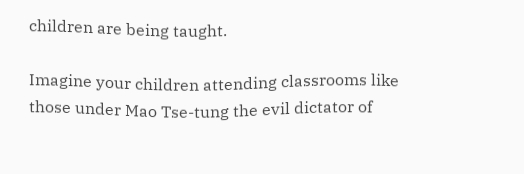children are being taught.

Imagine your children attending classrooms like those under Mao Tse-tung the evil dictator of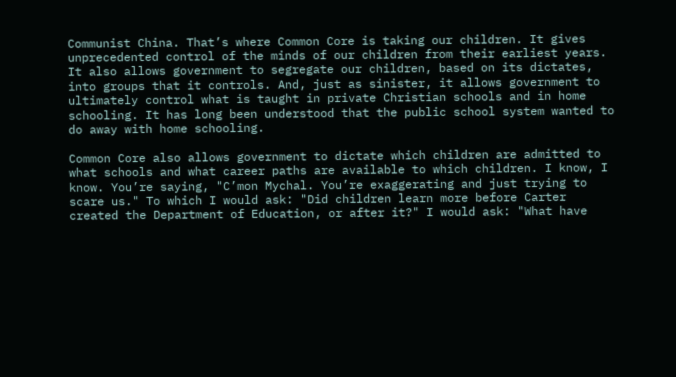Communist China. That’s where Common Core is taking our children. It gives unprecedented control of the minds of our children from their earliest years. It also allows government to segregate our children, based on its dictates, into groups that it controls. And, just as sinister, it allows government to ultimately control what is taught in private Christian schools and in home schooling. It has long been understood that the public school system wanted to do away with home schooling.

Common Core also allows government to dictate which children are admitted to what schools and what career paths are available to which children. I know, I know. You’re saying, "C’mon Mychal. You’re exaggerating and just trying to scare us." To which I would ask: "Did children learn more before Carter created the Department of Education, or after it?" I would ask: "What have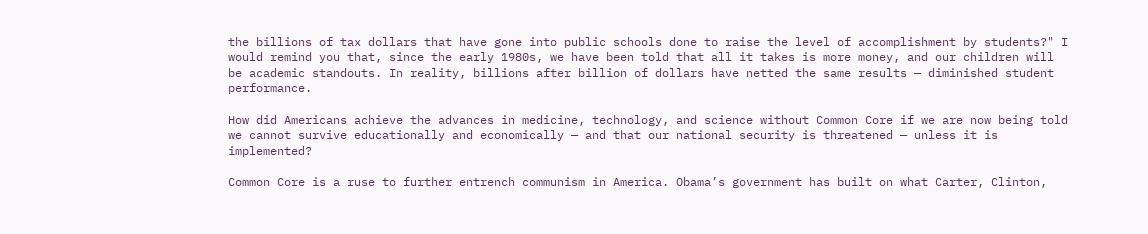the billions of tax dollars that have gone into public schools done to raise the level of accomplishment by students?" I would remind you that, since the early 1980s, we have been told that all it takes is more money, and our children will be academic standouts. In reality, billions after billion of dollars have netted the same results — diminished student performance.

How did Americans achieve the advances in medicine, technology, and science without Common Core if we are now being told we cannot survive educationally and economically — and that our national security is threatened — unless it is implemented?

Common Core is a ruse to further entrench communism in America. Obama’s government has built on what Carter, Clinton,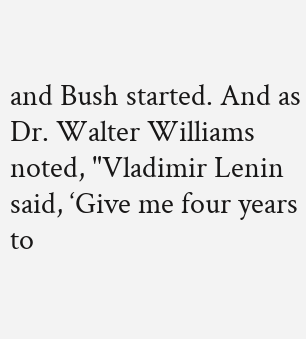and Bush started. And as Dr. Walter Williams noted, "Vladimir Lenin said, ‘Give me four years to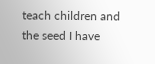teach children and the seed I have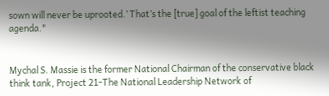sown will never be uprooted.’ That’s the [true] goal of the leftist teaching agenda."


Mychal S. Massie is the former National Chairman of the conservative black think tank, Project 21-The National Leadership Network of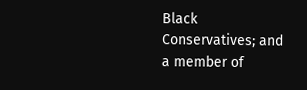Black Conservatives; and a member of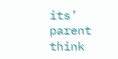its’ parent think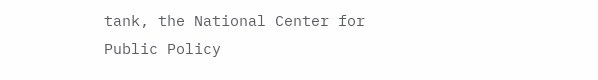tank, the National Center for Public Policy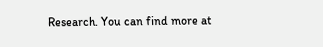Research. You can find more at